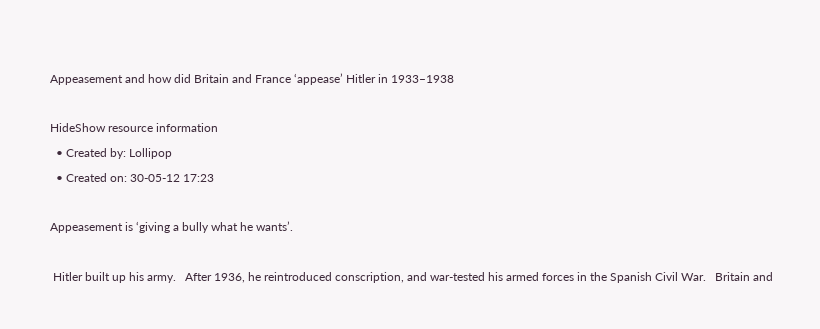Appeasement and how did Britain and France ‘appease’ Hitler in 1933–1938

HideShow resource information
  • Created by: Lollipop
  • Created on: 30-05-12 17:23

Appeasement is ‘giving a bully what he wants’.

 Hitler built up his army.   After 1936, he reintroduced conscription, and war-tested his armed forces in the Spanish Civil War.   Britain and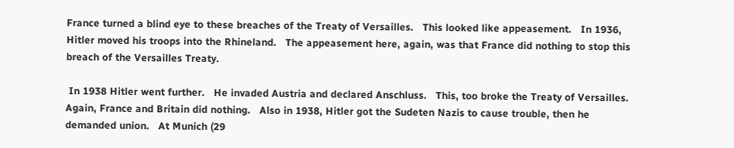France turned a blind eye to these breaches of the Treaty of Versailles.   This looked like appeasement.   In 1936, Hitler moved his troops into the Rhineland.   The appeasement here, again, was that France did nothing to stop this breach of the Versailles Treaty.

 In 1938 Hitler went further.   He invaded Austria and declared Anschluss.   This, too broke the Treaty of Versailles.   Again, France and Britain did nothing.   Also in 1938, Hitler got the Sudeten Nazis to cause trouble, then he demanded union.   At Munich (29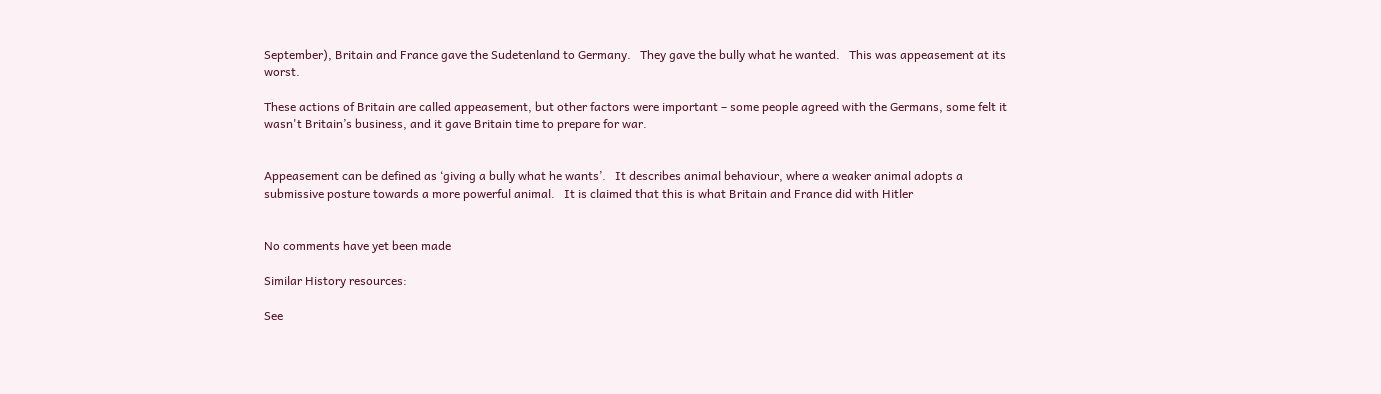September), Britain and France gave the Sudetenland to Germany.   They gave the bully what he wanted.   This was appeasement at its worst.

These actions of Britain are called appeasement, but other factors were important – some people agreed with the Germans, some felt it wasn't Britain’s business, and it gave Britain time to prepare for war.


Appeasement can be defined as ‘giving a bully what he wants’.   It describes animal behaviour, where a weaker animal adopts a submissive posture towards a more powerful animal.   It is claimed that this is what Britain and France did with Hitler


No comments have yet been made

Similar History resources:

See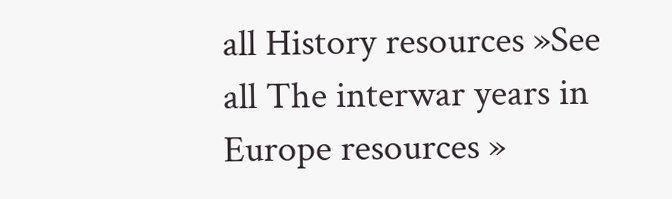all History resources »See all The interwar years in Europe resources »